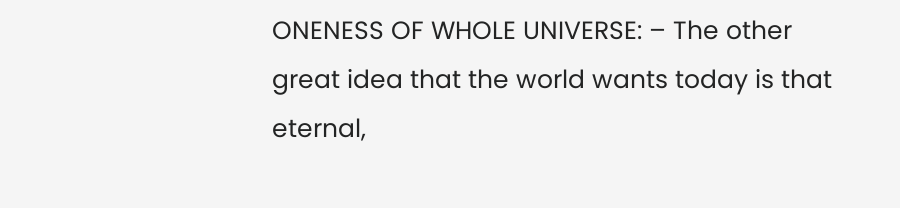ONENESS OF WHOLE UNIVERSE: – The other great idea that the world wants today is that eternal,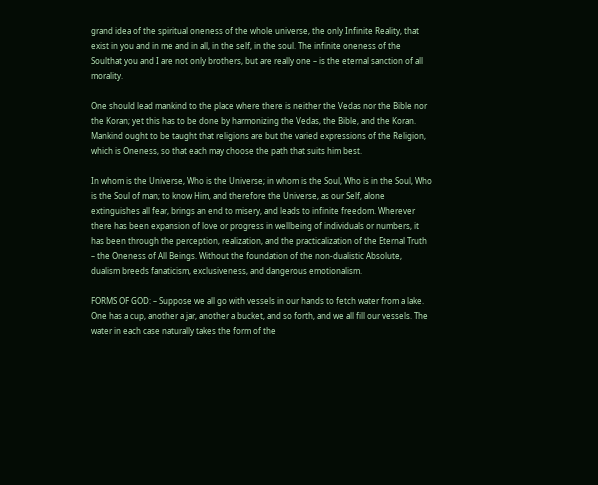grand idea of the spiritual oneness of the whole universe, the only Infinite Reality, that exist in you and in me and in all, in the self, in the soul. The infinite oneness of the Soulthat you and I are not only brothers, but are really one – is the eternal sanction of all morality.

One should lead mankind to the place where there is neither the Vedas nor the Bible nor the Koran; yet this has to be done by harmonizing the Vedas, the Bible, and the Koran. Mankind ought to be taught that religions are but the varied expressions of the Religion, which is Oneness, so that each may choose the path that suits him best.

In whom is the Universe, Who is the Universe; in whom is the Soul, Who is in the Soul, Who is the Soul of man; to know Him, and therefore the Universe, as our Self, alone extinguishes all fear, brings an end to misery, and leads to infinite freedom. Wherever there has been expansion of love or progress in wellbeing of individuals or numbers, it has been through the perception, realization, and the practicalization of the Eternal Truth – the Oneness of All Beings. Without the foundation of the non-dualistic Absolute, dualism breeds fanaticism, exclusiveness, and dangerous emotionalism.

FORMS OF GOD: – Suppose we all go with vessels in our hands to fetch water from a lake. One has a cup, another a jar, another a bucket, and so forth, and we all fill our vessels. The water in each case naturally takes the form of the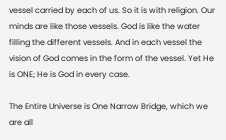vessel carried by each of us. So it is with religion. Our minds are like those vessels. God is like the water filling the different vessels. And in each vessel the vision of God comes in the form of the vessel. Yet He is ONE; He is God in every case.

The Entire Universe is One Narrow Bridge, which we are all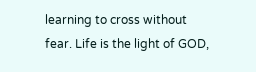learning to cross without fear. Life is the light of GOD,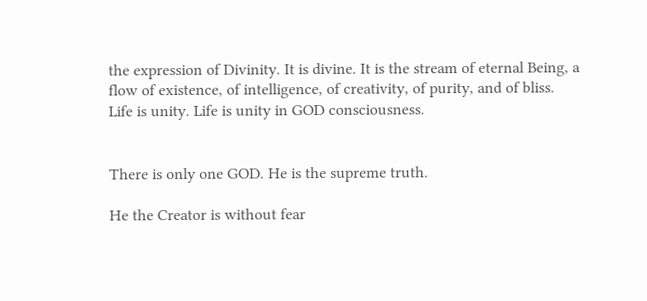the expression of Divinity. It is divine. It is the stream of eternal Being, a flow of existence, of intelligence, of creativity, of purity, and of bliss. Life is unity. Life is unity in GOD consciousness.


There is only one GOD. He is the supreme truth.

He the Creator is without fear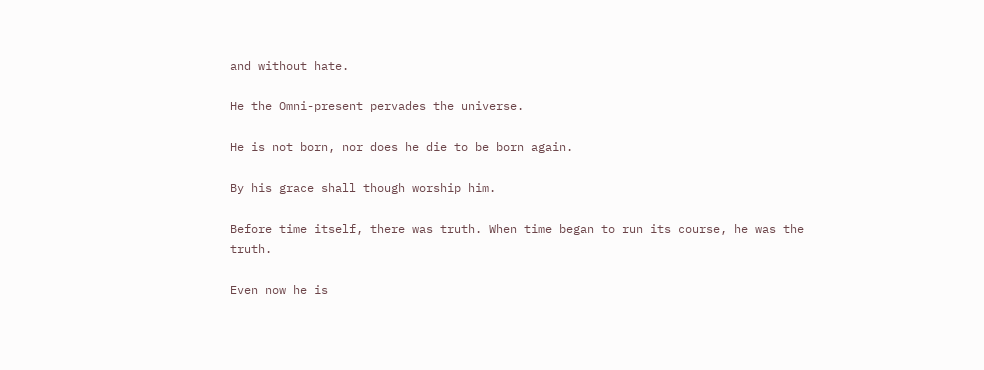and without hate.

He the Omni-present pervades the universe.

He is not born, nor does he die to be born again.

By his grace shall though worship him.

Before time itself, there was truth. When time began to run its course, he was the truth.

Even now he is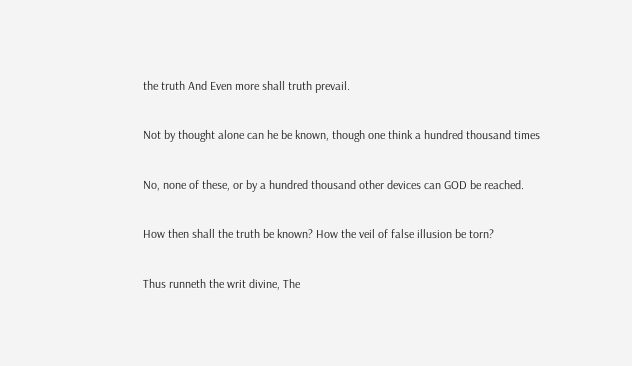the truth And Even more shall truth prevail.

Not by thought alone can he be known, though one think a hundred thousand times

No, none of these, or by a hundred thousand other devices can GOD be reached.

How then shall the truth be known? How the veil of false illusion be torn?

Thus runneth the writ divine, The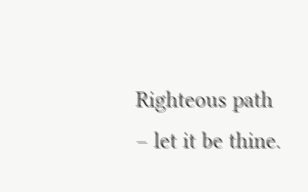Righteous path – let it be thine.